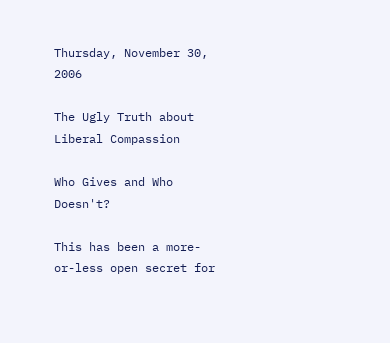Thursday, November 30, 2006

The Ugly Truth about Liberal Compassion

Who Gives and Who Doesn't?

This has been a more-or-less open secret for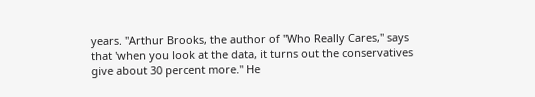years. "Arthur Brooks, the author of "Who Really Cares," says that 'when you look at the data, it turns out the conservatives give about 30 percent more." He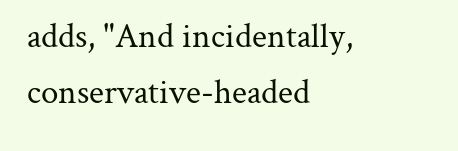adds, "And incidentally, conservative-headed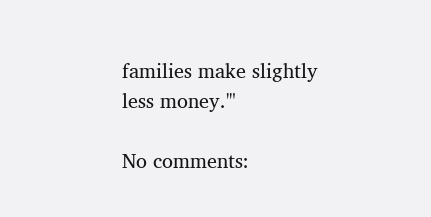families make slightly less money.'"

No comments: